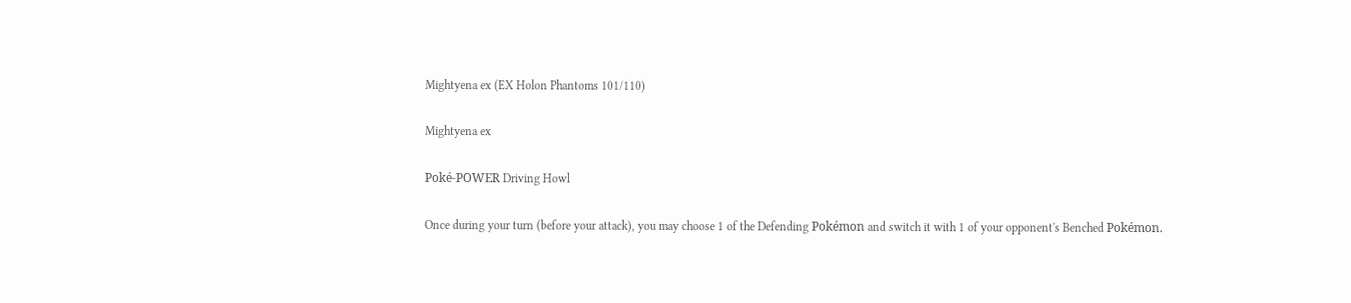Mightyena ex (EX Holon Phantoms 101/110)

Mightyena ex

Poké-POWER Driving Howl

Once during your turn (before your attack), you may choose 1 of the Defending Pokémon and switch it with 1 of your opponent's Benched Pokémon.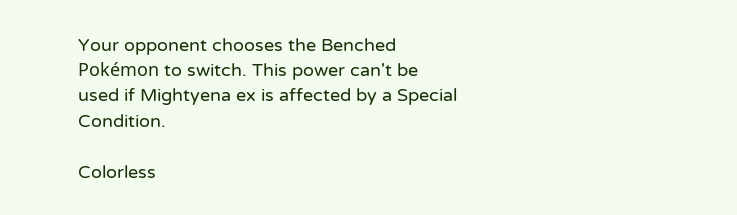Your opponent chooses the Benched Pokémon to switch. This power can't be used if Mightyena ex is affected by a Special Condition.

Colorless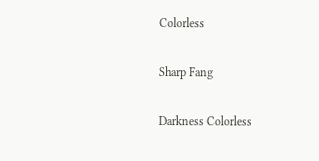Colorless

Sharp Fang

Darkness Colorless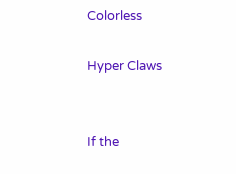Colorless

Hyper Claws


If the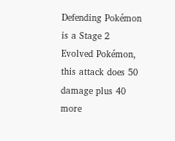Defending Pokémon is a Stage 2 Evolved Pokémon, this attack does 50 damage plus 40 more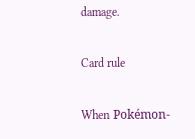damage.

Card rule

When Pokémon-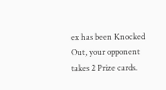ex has been Knocked Out, your opponent takes 2 Prize cards.